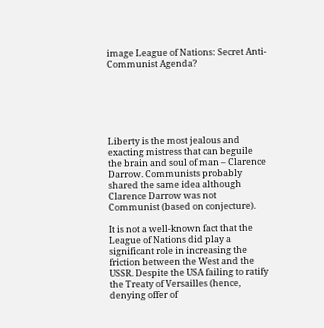image League of Nations: Secret Anti-Communist Agenda?






Liberty is the most jealous and exacting mistress that can beguile the brain and soul of man – Clarence Darrow. Communists probably shared the same idea although Clarence Darrow was not Communist (based on conjecture).

It is not a well-known fact that the League of Nations did play a significant role in increasing the friction between the West and the USSR. Despite the USA failing to ratify the Treaty of Versailles (hence, denying offer of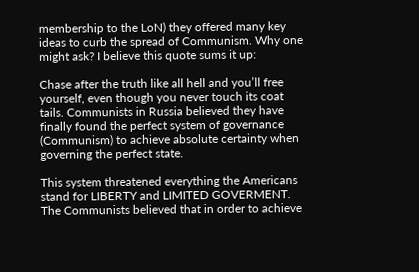membership to the LoN) they offered many key ideas to curb the spread of Communism. Why one might ask? I believe this quote sums it up:

Chase after the truth like all hell and you’ll free yourself, even though you never touch its coat tails. Communists in Russia believed they have finally found the perfect system of governance (Communism) to achieve absolute certainty when governing the perfect state.

This system threatened everything the Americans stand for LIBERTY and LIMITED GOVERMENT. The Communists believed that in order to achieve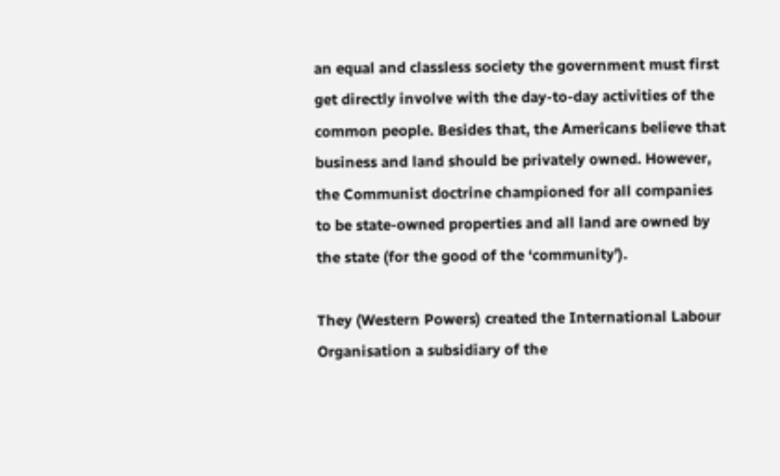an equal and classless society the government must first get directly involve with the day-to-day activities of the common people. Besides that, the Americans believe that business and land should be privately owned. However, the Communist doctrine championed for all companies to be state-owned properties and all land are owned by the state (for the good of the ‘community’).

They (Western Powers) created the International Labour Organisation a subsidiary of the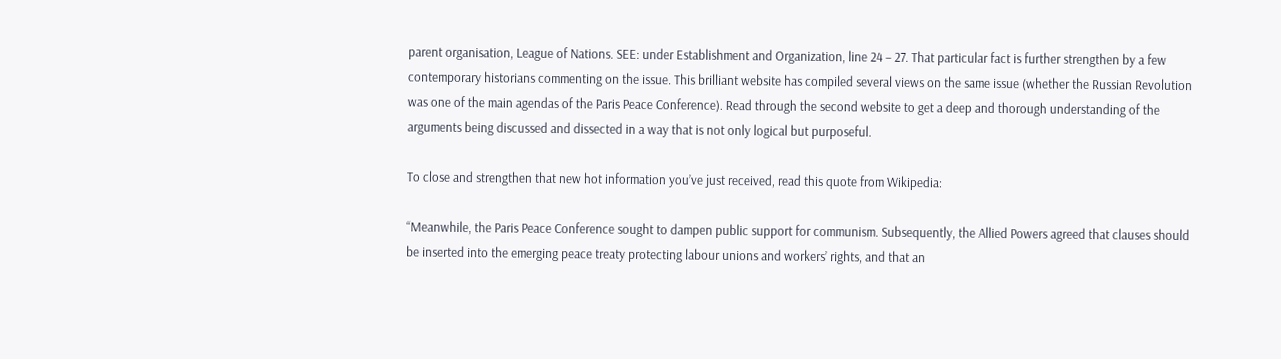parent organisation, League of Nations. SEE: under Establishment and Organization, line 24 – 27. That particular fact is further strengthen by a few contemporary historians commenting on the issue. This brilliant website has compiled several views on the same issue (whether the Russian Revolution was one of the main agendas of the Paris Peace Conference). Read through the second website to get a deep and thorough understanding of the arguments being discussed and dissected in a way that is not only logical but purposeful.

To close and strengthen that new hot information you’ve just received, read this quote from Wikipedia:

“Meanwhile, the Paris Peace Conference sought to dampen public support for communism. Subsequently, the Allied Powers agreed that clauses should be inserted into the emerging peace treaty protecting labour unions and workers’ rights, and that an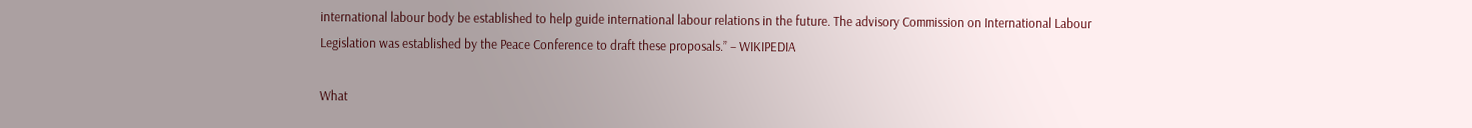international labour body be established to help guide international labour relations in the future. The advisory Commission on International Labour Legislation was established by the Peace Conference to draft these proposals.” – WIKIPEDIA

What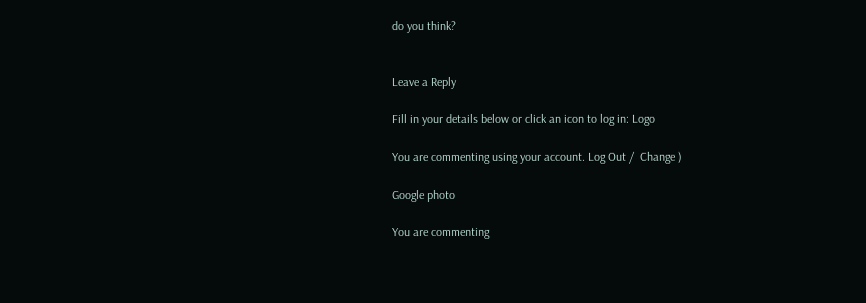do you think?


Leave a Reply

Fill in your details below or click an icon to log in: Logo

You are commenting using your account. Log Out /  Change )

Google photo

You are commenting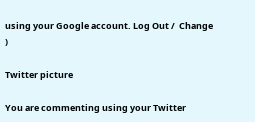using your Google account. Log Out /  Change )

Twitter picture

You are commenting using your Twitter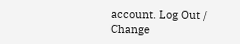account. Log Out /  Change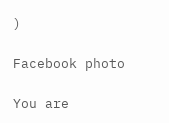)

Facebook photo

You are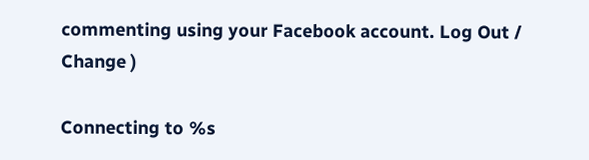commenting using your Facebook account. Log Out /  Change )

Connecting to %s